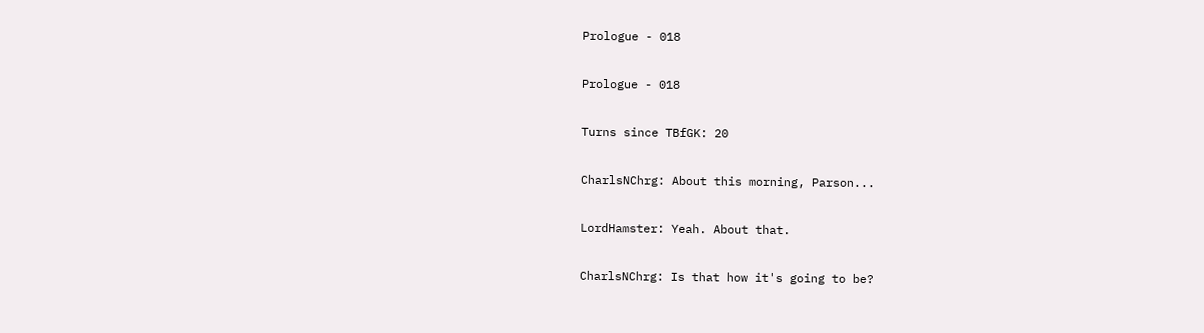Prologue - 018

Prologue - 018

Turns since TBfGK: 20

CharlsNChrg: About this morning, Parson...

LordHamster: Yeah. About that.

CharlsNChrg: Is that how it's going to be?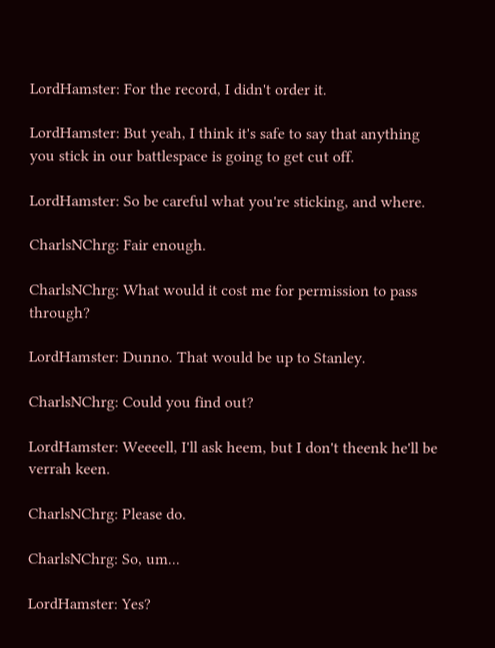LordHamster: For the record, I didn't order it.

LordHamster: But yeah, I think it's safe to say that anything you stick in our battlespace is going to get cut off.

LordHamster: So be careful what you're sticking, and where.

CharlsNChrg: Fair enough.

CharlsNChrg: What would it cost me for permission to pass through?

LordHamster: Dunno. That would be up to Stanley.

CharlsNChrg: Could you find out?

LordHamster: Weeeell, I'll ask heem, but I don't theenk he'll be verrah keen.

CharlsNChrg: Please do.

CharlsNChrg: So, um...

LordHamster: Yes?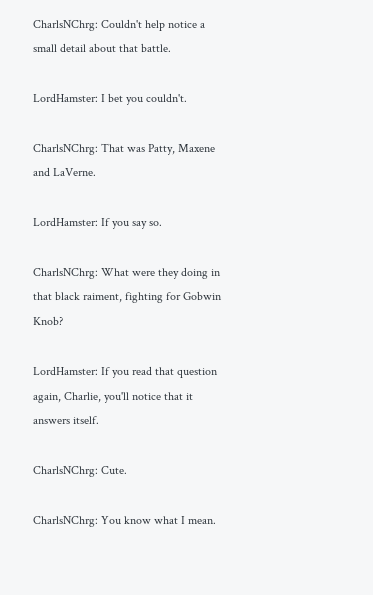CharlsNChrg: Couldn't help notice a small detail about that battle.

LordHamster: I bet you couldn't.

CharlsNChrg: That was Patty, Maxene and LaVerne.

LordHamster: If you say so.

CharlsNChrg: What were they doing in that black raiment, fighting for Gobwin Knob?

LordHamster: If you read that question again, Charlie, you'll notice that it answers itself.

CharlsNChrg: Cute.

CharlsNChrg: You know what I mean.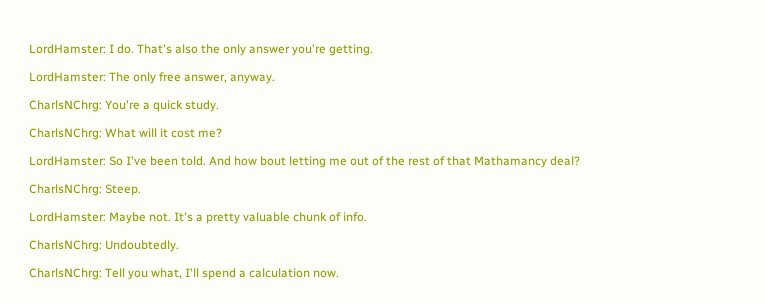LordHamster: I do. That's also the only answer you're getting.

LordHamster: The only free answer, anyway.

CharlsNChrg: You're a quick study.

CharlsNChrg: What will it cost me?

LordHamster: So I've been told. And how bout letting me out of the rest of that Mathamancy deal?

CharlsNChrg: Steep.

LordHamster: Maybe not. It's a pretty valuable chunk of info.

CharlsNChrg: Undoubtedly.

CharlsNChrg: Tell you what, I'll spend a calculation now.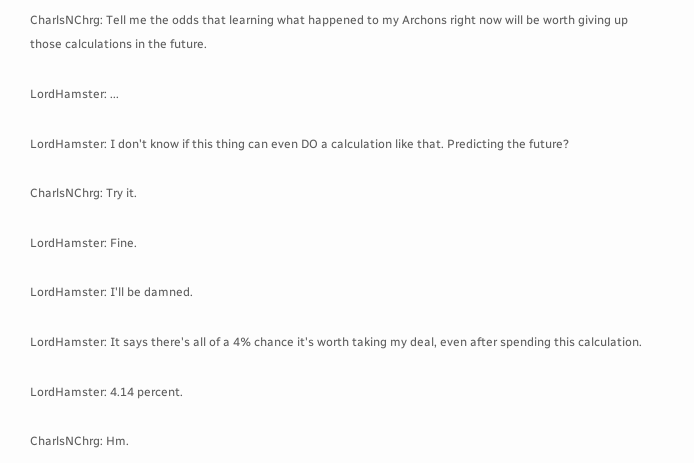CharlsNChrg: Tell me the odds that learning what happened to my Archons right now will be worth giving up those calculations in the future.

LordHamster: ...

LordHamster: I don't know if this thing can even DO a calculation like that. Predicting the future?

CharlsNChrg: Try it.

LordHamster: Fine.

LordHamster: I'll be damned.

LordHamster: It says there's all of a 4% chance it's worth taking my deal, even after spending this calculation.

LordHamster: 4.14 percent.

CharlsNChrg: Hm.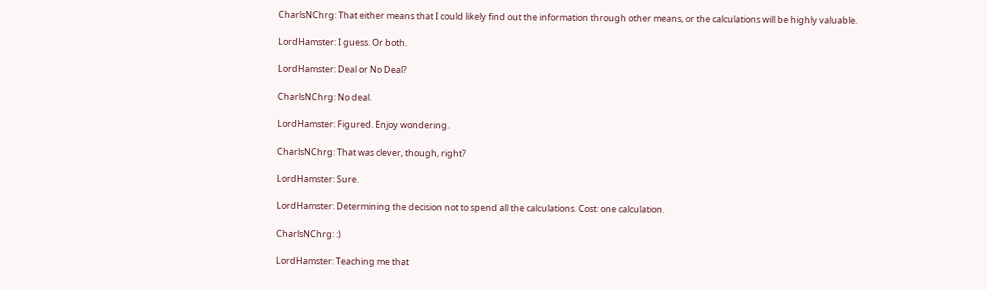CharlsNChrg: That either means that I could likely find out the information through other means, or the calculations will be highly valuable.

LordHamster: I guess. Or both.

LordHamster: Deal or No Deal?

CharlsNChrg: No deal.

LordHamster: Figured. Enjoy wondering.

CharlsNChrg: That was clever, though, right?

LordHamster: Sure.

LordHamster: Determining the decision not to spend all the calculations. Cost: one calculation.

CharlsNChrg: :)

LordHamster: Teaching me that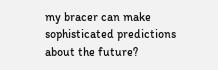my bracer can make sophisticated predictions about the future?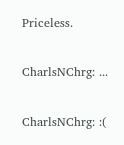Priceless.

CharlsNChrg: ...

CharlsNChrg: :(